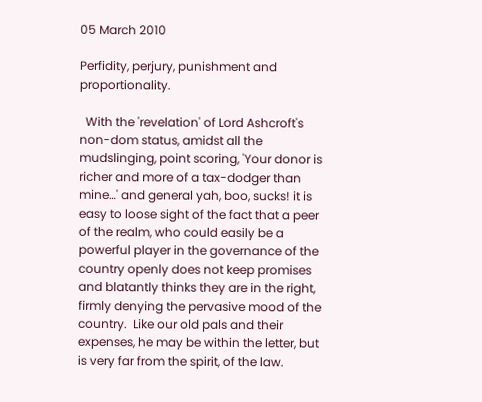05 March 2010

Perfidity, perjury, punishment and proportionality.

  With the 'revelation' of Lord Ashcroft's non-dom status, amidst all the mudslinging, point scoring, 'Your donor is richer and more of a tax-dodger than mine…' and general yah, boo, sucks! it is easy to loose sight of the fact that a peer of the realm, who could easily be a powerful player in the governance of the country openly does not keep promises and blatantly thinks they are in the right, firmly denying the pervasive mood of the country.  Like our old pals and their expenses, he may be within the letter, but is very far from the spirit, of the law.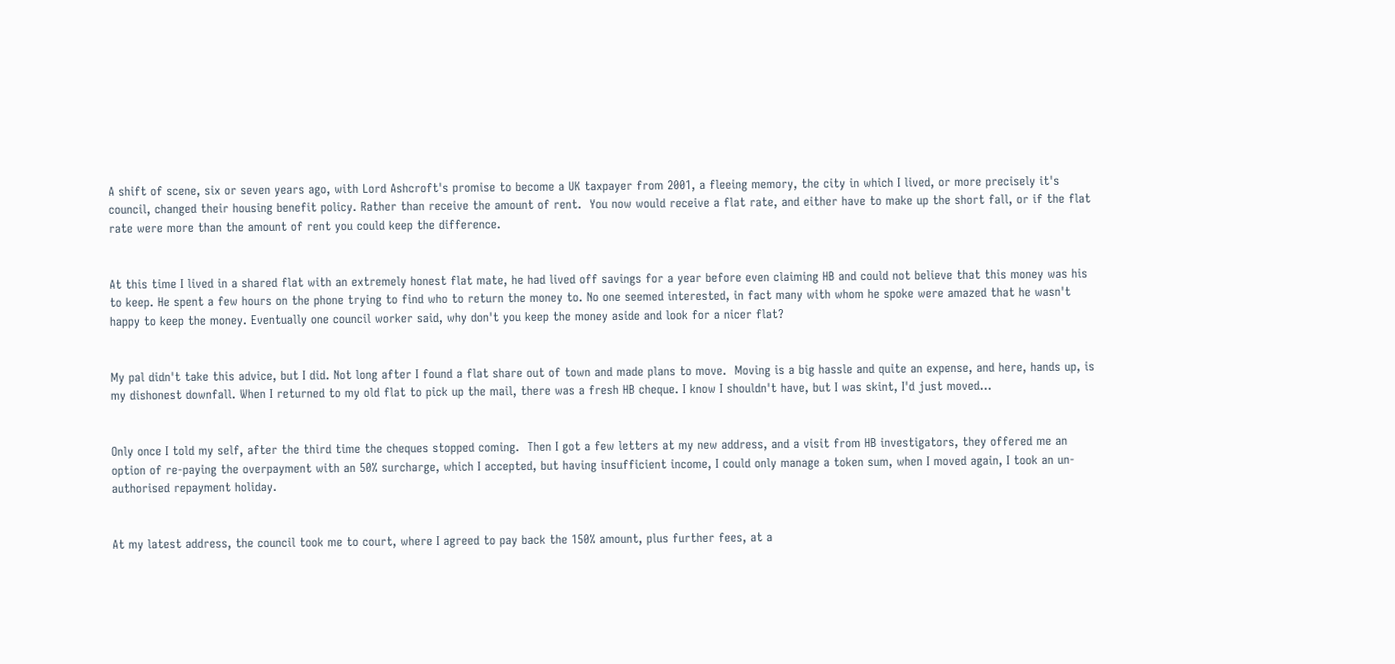A shift of scene, six or seven years ago, with Lord Ashcroft's promise to become a UK taxpayer from 2001, a fleeing memory, the city in which I lived, or more precisely it's council, changed their housing benefit policy. Rather than receive the amount of rent.  You now would receive a flat rate, and either have to make up the short fall, or if the flat rate were more than the amount of rent you could keep the difference.


At this time I lived in a shared flat with an extremely honest flat mate, he had lived off savings for a year before even claiming HB and could not believe that this money was his to keep. He spent a few hours on the phone trying to find who to return the money to. No one seemed interested, in fact many with whom he spoke were amazed that he wasn't happy to keep the money. Eventually one council worker said, why don't you keep the money aside and look for a nicer flat?


My pal didn't take this advice, but I did. Not long after I found a flat share out of town and made plans to move.  Moving is a big hassle and quite an expense, and here, hands up, is my dishonest downfall. When I returned to my old flat to pick up the mail, there was a fresh HB cheque. I know I shouldn't have, but I was skint, I'd just moved...


Only once I told my self, after the third time the cheques stopped coming.  Then I got a few letters at my new address, and a visit from HB investigators, they offered me an option of re-paying the overpayment with an 50% surcharge, which I accepted, but having insufficient income, I could only manage a token sum, when I moved again, I took an un-authorised repayment holiday.


At my latest address, the council took me to court, where I agreed to pay back the 150% amount, plus further fees, at a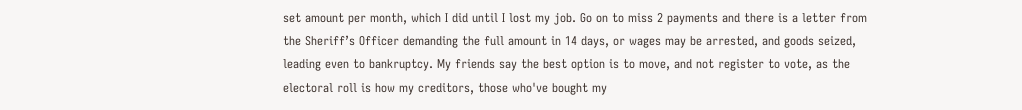set amount per month, which I did until I lost my job. Go on to miss 2 payments and there is a letter from the Sheriff’s Officer demanding the full amount in 14 days, or wages may be arrested, and goods seized, leading even to bankruptcy. My friends say the best option is to move, and not register to vote, as the electoral roll is how my creditors, those who've bought my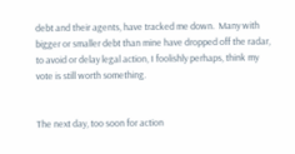debt and their agents, have tracked me down.  Many with bigger or smaller debt than mine have dropped off the radar, to avoid or delay legal action, I foolishly perhaps, think my vote is still worth something.


The next day, too soon for action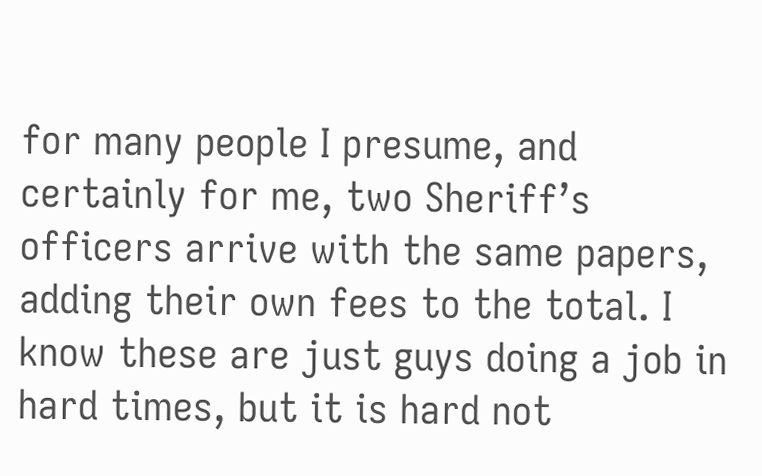for many people I presume, and certainly for me, two Sheriff’s officers arrive with the same papers, adding their own fees to the total. I know these are just guys doing a job in hard times, but it is hard not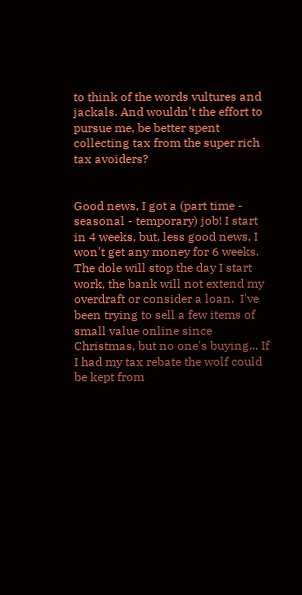to think of the words vultures and jackals. And wouldn’t the effort to pursue me, be better spent collecting tax from the super rich tax avoiders?


Good news, I got a (part time - seasonal - temporary) job! I start in 4 weeks, but, less good news, I won't get any money for 6 weeks.  The dole will stop the day I start work, the bank will not extend my overdraft or consider a loan.  I've been trying to sell a few items of small value online since Christmas, but no one's buying... If I had my tax rebate the wolf could be kept from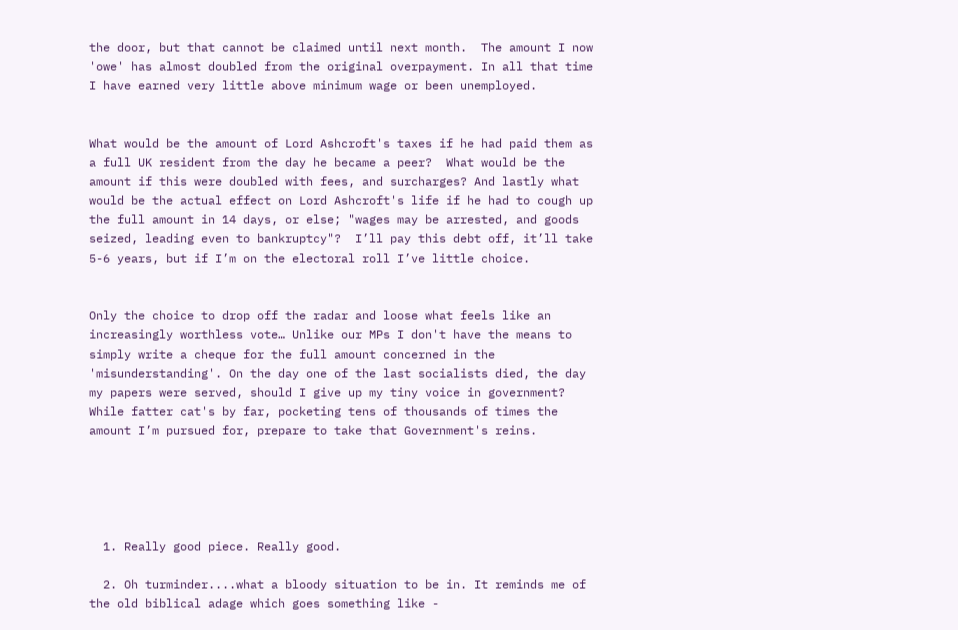the door, but that cannot be claimed until next month.  The amount I now 'owe' has almost doubled from the original overpayment. In all that time I have earned very little above minimum wage or been unemployed.


What would be the amount of Lord Ashcroft's taxes if he had paid them as a full UK resident from the day he became a peer?  What would be the amount if this were doubled with fees, and surcharges? And lastly what would be the actual effect on Lord Ashcroft's life if he had to cough up the full amount in 14 days, or else; "wages may be arrested, and goods seized, leading even to bankruptcy"?  I’ll pay this debt off, it’ll take 5-6 years, but if I’m on the electoral roll I’ve little choice.


Only the choice to drop off the radar and loose what feels like an increasingly worthless vote… Unlike our MPs I don't have the means to simply write a cheque for the full amount concerned in the 'misunderstanding'. On the day one of the last socialists died, the day my papers were served, should I give up my tiny voice in government? While fatter cat's by far, pocketing tens of thousands of times the amount I’m pursued for, prepare to take that Government's reins.





  1. Really good piece. Really good.

  2. Oh turminder....what a bloody situation to be in. It reminds me of the old biblical adage which goes something like -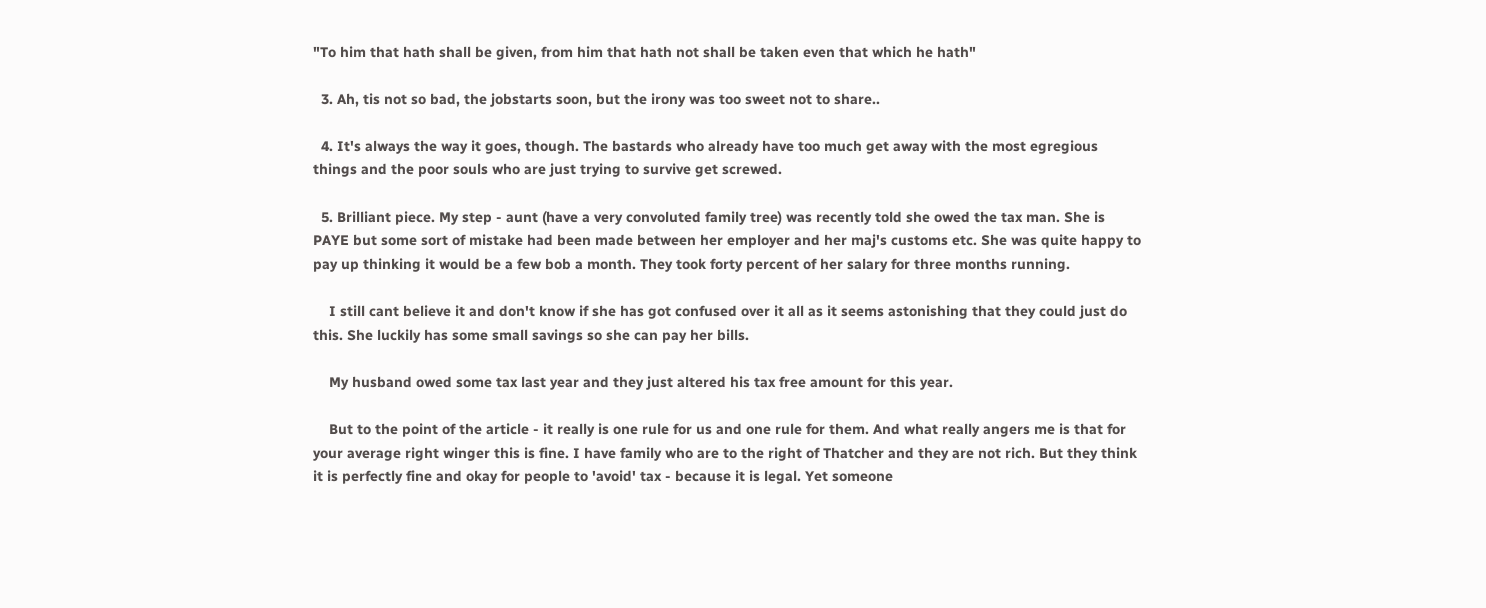"To him that hath shall be given, from him that hath not shall be taken even that which he hath"

  3. Ah, tis not so bad, the jobstarts soon, but the irony was too sweet not to share..

  4. It's always the way it goes, though. The bastards who already have too much get away with the most egregious things and the poor souls who are just trying to survive get screwed.

  5. Brilliant piece. My step - aunt (have a very convoluted family tree) was recently told she owed the tax man. She is PAYE but some sort of mistake had been made between her employer and her maj's customs etc. She was quite happy to pay up thinking it would be a few bob a month. They took forty percent of her salary for three months running.

    I still cant believe it and don't know if she has got confused over it all as it seems astonishing that they could just do this. She luckily has some small savings so she can pay her bills.

    My husband owed some tax last year and they just altered his tax free amount for this year.

    But to the point of the article - it really is one rule for us and one rule for them. And what really angers me is that for your average right winger this is fine. I have family who are to the right of Thatcher and they are not rich. But they think it is perfectly fine and okay for people to 'avoid' tax - because it is legal. Yet someone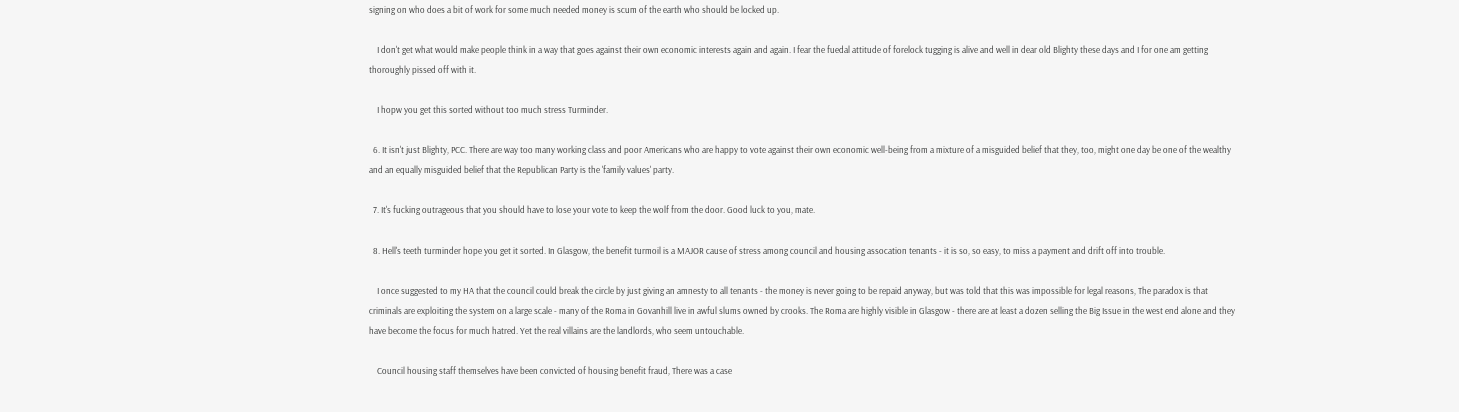signing on who does a bit of work for some much needed money is scum of the earth who should be locked up.

    I don't get what would make people think in a way that goes against their own economic interests again and again. I fear the fuedal attitude of forelock tugging is alive and well in dear old Blighty these days and I for one am getting thoroughly pissed off with it.

    I hopw you get this sorted without too much stress Turminder.

  6. It isn't just Blighty, PCC. There are way too many working class and poor Americans who are happy to vote against their own economic well-being from a mixture of a misguided belief that they, too, might one day be one of the wealthy and an equally misguided belief that the Republican Party is the 'family values' party.

  7. It's fucking outrageous that you should have to lose your vote to keep the wolf from the door. Good luck to you, mate.

  8. Hell's teeth turminder hope you get it sorted. In Glasgow, the benefit turmoil is a MAJOR cause of stress among council and housing assocation tenants - it is so, so easy, to miss a payment and drift off into trouble.

    I once suggested to my HA that the council could break the circle by just giving an amnesty to all tenants - the money is never going to be repaid anyway, but was told that this was impossible for legal reasons, The paradox is that criminals are exploiting the system on a large scale - many of the Roma in Govanhill live in awful slums owned by crooks. The Roma are highly visible in Glasgow - there are at least a dozen selling the Big Issue in the west end alone and they have become the focus for much hatred. Yet the real villains are the landlords, who seem untouchable.

    Council housing staff themselves have been convicted of housing benefit fraud, There was a case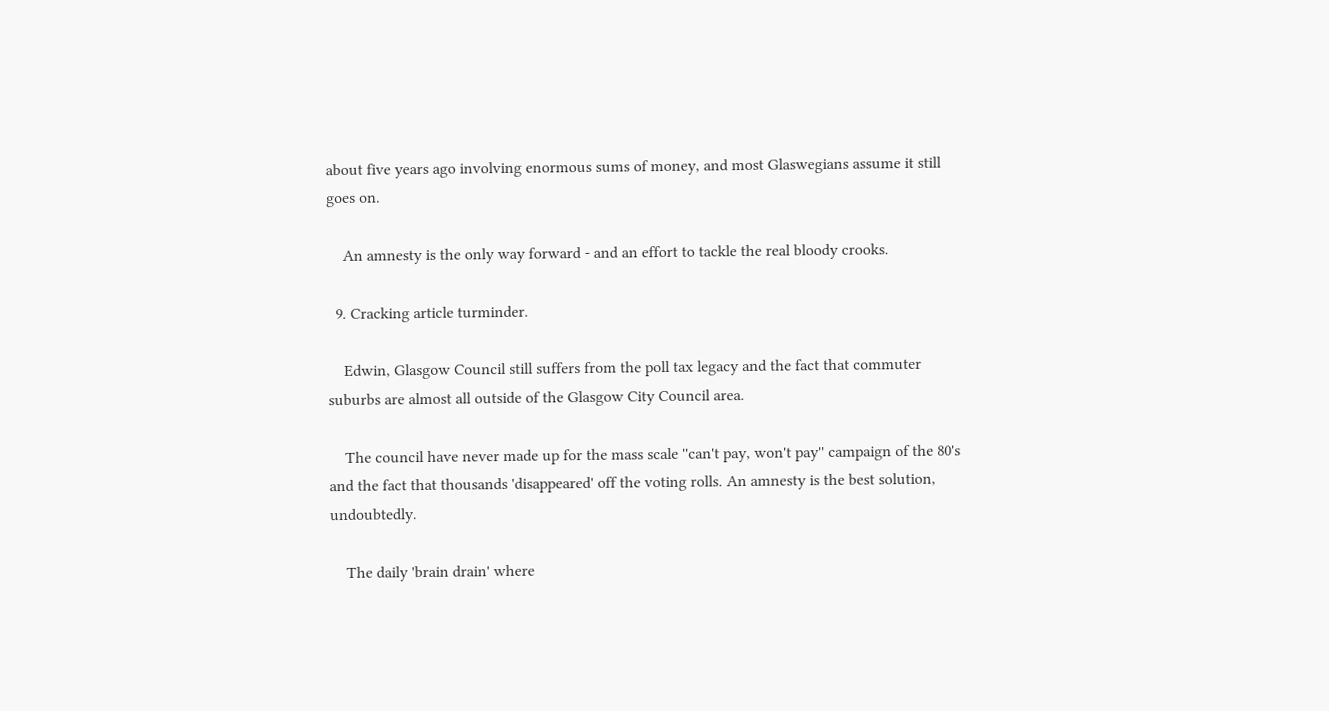about five years ago involving enormous sums of money, and most Glaswegians assume it still goes on.

    An amnesty is the only way forward - and an effort to tackle the real bloody crooks.

  9. Cracking article turminder.

    Edwin, Glasgow Council still suffers from the poll tax legacy and the fact that commuter suburbs are almost all outside of the Glasgow City Council area.

    The council have never made up for the mass scale ''can't pay, won't pay'' campaign of the 80's and the fact that thousands 'disappeared' off the voting rolls. An amnesty is the best solution, undoubtedly.

    The daily 'brain drain' where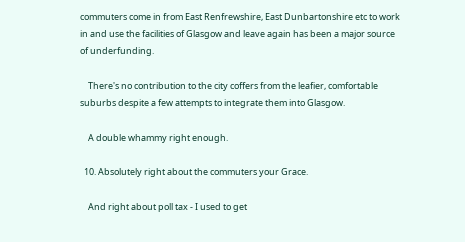commuters come in from East Renfrewshire, East Dunbartonshire etc to work in and use the facilities of Glasgow and leave again has been a major source of underfunding.

    There's no contribution to the city coffers from the leafier, comfortable suburbs despite a few attempts to integrate them into Glasgow.

    A double whammy right enough.

  10. Absolutely right about the commuters your Grace.

    And right about poll tax - I used to get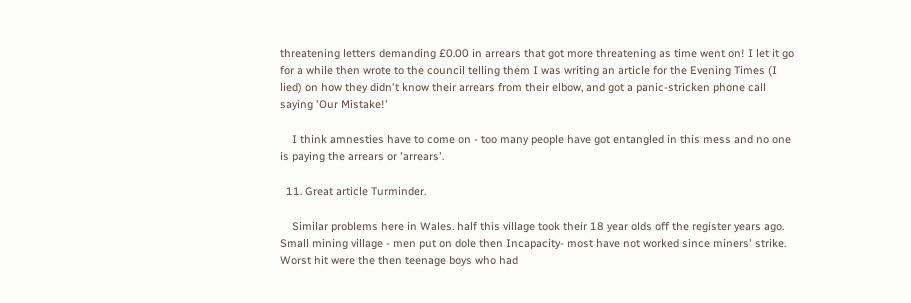threatening letters demanding £0.00 in arrears that got more threatening as time went on! I let it go for a while then wrote to the council telling them I was writing an article for the Evening Times (I lied) on how they didn't know their arrears from their elbow, and got a panic-stricken phone call saying 'Our Mistake!'

    I think amnesties have to come on - too many people have got entangled in this mess and no one is paying the arrears or 'arrears'.

  11. Great article Turminder.

    Similar problems here in Wales. half this village took their 18 year olds off the register years ago. Small mining village - men put on dole then Incapacity- most have not worked since miners' strike. Worst hit were the then teenage boys who had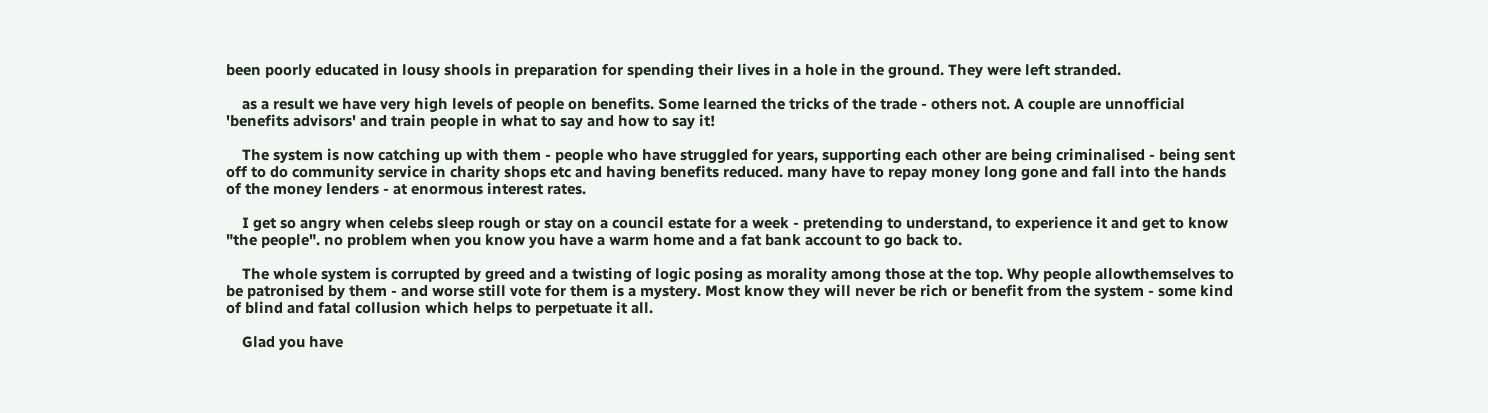been poorly educated in lousy shools in preparation for spending their lives in a hole in the ground. They were left stranded.

    as a result we have very high levels of people on benefits. Some learned the tricks of the trade - others not. A couple are unnofficial 'benefits advisors' and train people in what to say and how to say it!

    The system is now catching up with them - people who have struggled for years, supporting each other are being criminalised - being sent off to do community service in charity shops etc and having benefits reduced. many have to repay money long gone and fall into the hands of the money lenders - at enormous interest rates.

    I get so angry when celebs sleep rough or stay on a council estate for a week - pretending to understand, to experience it and get to know "the people". no problem when you know you have a warm home and a fat bank account to go back to.

    The whole system is corrupted by greed and a twisting of logic posing as morality among those at the top. Why people allowthemselves to be patronised by them - and worse still vote for them is a mystery. Most know they will never be rich or benefit from the system - some kind of blind and fatal collusion which helps to perpetuate it all.

    Glad you have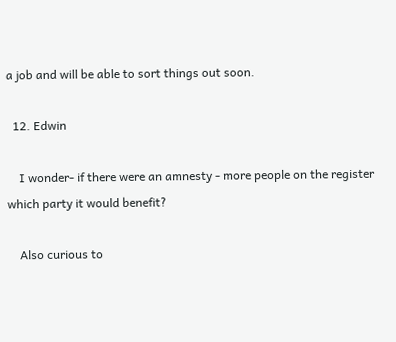a job and will be able to sort things out soon.

  12. Edwin

    I wonder- if there were an amnesty - more people on the register which party it would benefit?

    Also curious to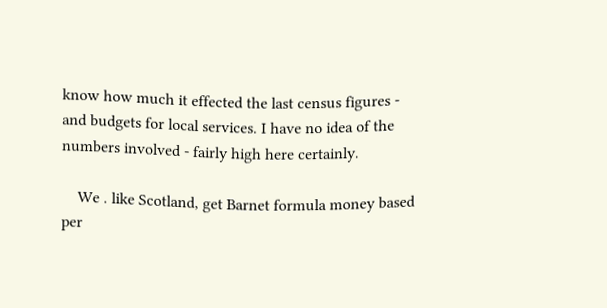know how much it effected the last census figures - and budgets for local services. I have no idea of the numbers involved - fairly high here certainly.

    We . like Scotland, get Barnet formula money based per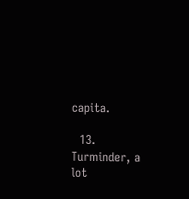capita.

  13. Turminder, a lot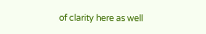of clarity here as well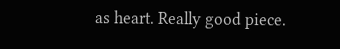as heart. Really good piece.